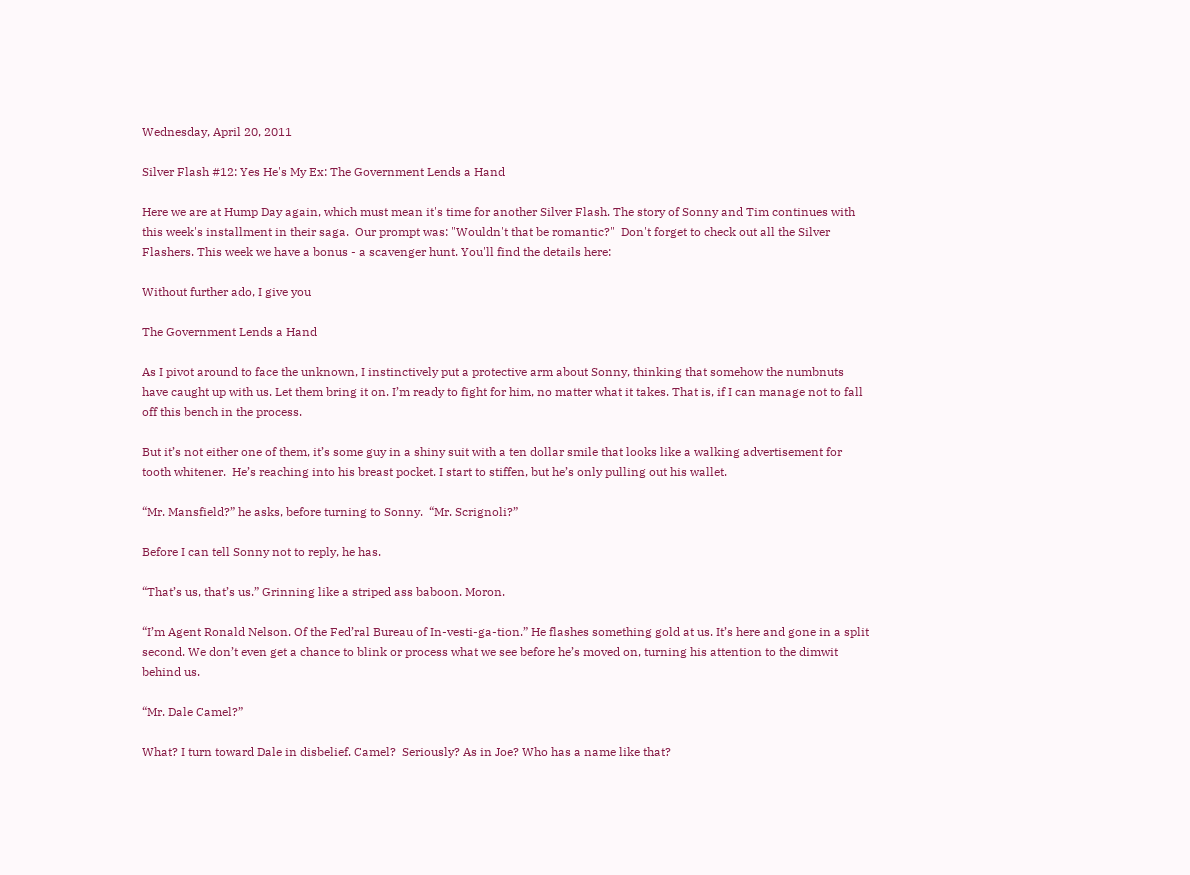Wednesday, April 20, 2011

Silver Flash #12: Yes He's My Ex: The Government Lends a Hand

Here we are at Hump Day again, which must mean it's time for another Silver Flash. The story of Sonny and Tim continues with this week's installment in their saga.  Our prompt was: "Wouldn't that be romantic?"  Don't forget to check out all the Silver Flashers. This week we have a bonus - a scavenger hunt. You'll find the details here:

Without further ado, I give you

The Government Lends a Hand

As I pivot around to face the unknown, I instinctively put a protective arm about Sonny, thinking that somehow the numbnuts have caught up with us. Let them bring it on. I’m ready to fight for him, no matter what it takes. That is, if I can manage not to fall off this bench in the process.

But it’s not either one of them, it’s some guy in a shiny suit with a ten dollar smile that looks like a walking advertisement for tooth whitener.  He’s reaching into his breast pocket. I start to stiffen, but he’s only pulling out his wallet.

“Mr. Mansfield?” he asks, before turning to Sonny.  “Mr. Scrignoli?”

Before I can tell Sonny not to reply, he has.

“That’s us, that’s us.” Grinning like a striped ass baboon. Moron.

“I’m Agent Ronald Nelson. Of the Fed’ral Bureau of In-vesti-ga-tion.” He flashes something gold at us. It’s here and gone in a split second. We don’t even get a chance to blink or process what we see before he’s moved on, turning his attention to the dimwit behind us.

“Mr. Dale Camel?”

What? I turn toward Dale in disbelief. Camel?  Seriously? As in Joe? Who has a name like that?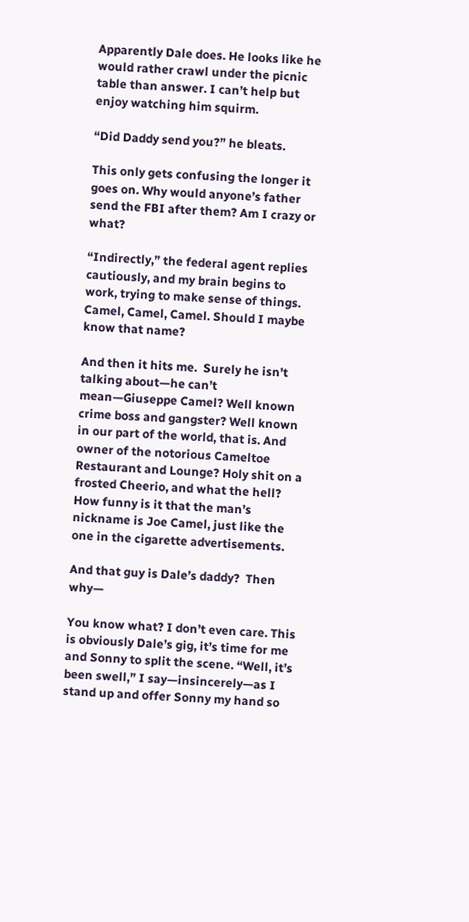Apparently Dale does. He looks like he would rather crawl under the picnic table than answer. I can’t help but enjoy watching him squirm.

“Did Daddy send you?” he bleats.

This only gets confusing the longer it goes on. Why would anyone’s father send the FBI after them? Am I crazy or what?

“Indirectly,” the federal agent replies cautiously, and my brain begins to work, trying to make sense of things. Camel, Camel, Camel. Should I maybe know that name?

And then it hits me.  Surely he isn’t talking about—he can’t mean—Giuseppe Camel? Well known crime boss and gangster? Well known in our part of the world, that is. And owner of the notorious Cameltoe Restaurant and Lounge? Holy shit on a frosted Cheerio, and what the hell? How funny is it that the man’s nickname is Joe Camel, just like the one in the cigarette advertisements.

And that guy is Dale’s daddy?  Then why—

You know what? I don’t even care. This is obviously Dale’s gig, it’s time for me and Sonny to split the scene. “Well, it’s been swell,” I say—insincerely—as I stand up and offer Sonny my hand so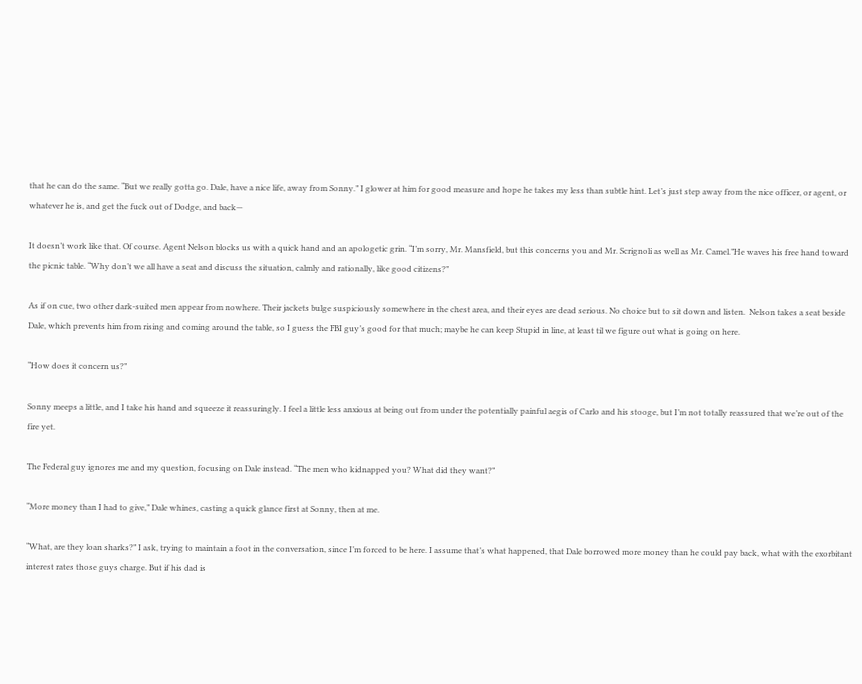that he can do the same. “But we really gotta go. Dale, have a nice life, away from Sonny.” I glower at him for good measure and hope he takes my less than subtle hint. Let’s just step away from the nice officer, or agent, or whatever he is, and get the fuck out of Dodge, and back—

It doesn’t work like that. Of course. Agent Nelson blocks us with a quick hand and an apologetic grin. “I’m sorry, Mr. Mansfield, but this concerns you and Mr. Scrignoli as well as Mr. Camel.”He waves his free hand toward the picnic table. “Why don’t we all have a seat and discuss the situation, calmly and rationally, like good citizens?”

As if on cue, two other dark-suited men appear from nowhere. Their jackets bulge suspiciously somewhere in the chest area, and their eyes are dead serious. No choice but to sit down and listen.  Nelson takes a seat beside Dale, which prevents him from rising and coming around the table, so I guess the FBI guy’s good for that much; maybe he can keep Stupid in line, at least til we figure out what is going on here.

“How does it concern us?”

Sonny meeps a little, and I take his hand and squeeze it reassuringly. I feel a little less anxious at being out from under the potentially painful aegis of Carlo and his stooge, but I’m not totally reassured that we’re out of the fire yet.

The Federal guy ignores me and my question, focusing on Dale instead. “The men who kidnapped you? What did they want?”

“More money than I had to give,” Dale whines, casting a quick glance first at Sonny, then at me.

“What, are they loan sharks?” I ask, trying to maintain a foot in the conversation, since I’m forced to be here. I assume that’s what happened, that Dale borrowed more money than he could pay back, what with the exorbitant interest rates those guys charge. But if his dad is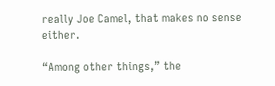really Joe Camel, that makes no sense either.

“Among other things,” the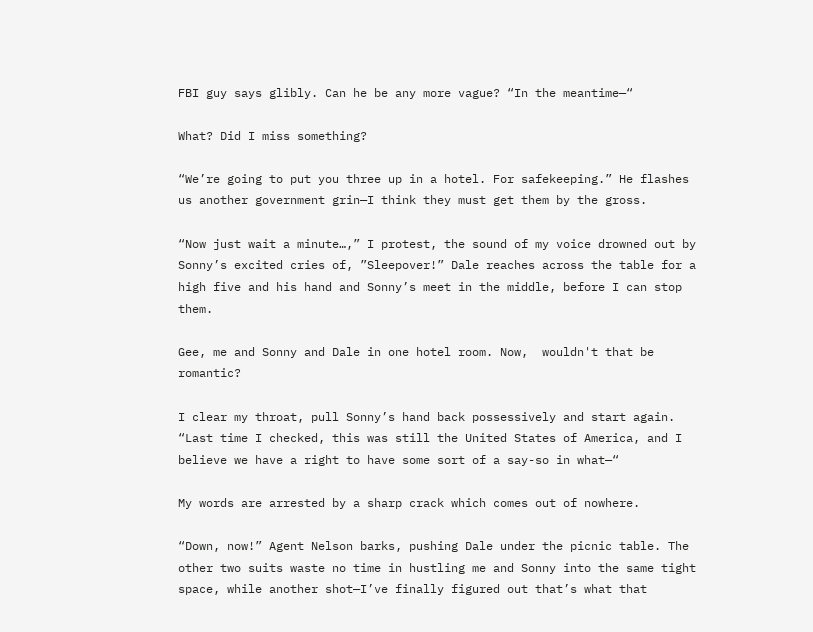FBI guy says glibly. Can he be any more vague? “In the meantime—“

What? Did I miss something?

“We’re going to put you three up in a hotel. For safekeeping.” He flashes us another government grin—I think they must get them by the gross.

“Now just wait a minute…,” I protest, the sound of my voice drowned out by Sonny’s excited cries of, ”Sleepover!” Dale reaches across the table for a high five and his hand and Sonny’s meet in the middle, before I can stop them.

Gee, me and Sonny and Dale in one hotel room. Now,  wouldn't that be romantic?

I clear my throat, pull Sonny’s hand back possessively and start again. “Last time I checked, this was still the United States of America, and I believe we have a right to have some sort of a say-so in what—“

My words are arrested by a sharp crack which comes out of nowhere.

“Down, now!” Agent Nelson barks, pushing Dale under the picnic table. The other two suits waste no time in hustling me and Sonny into the same tight space, while another shot—I’ve finally figured out that’s what that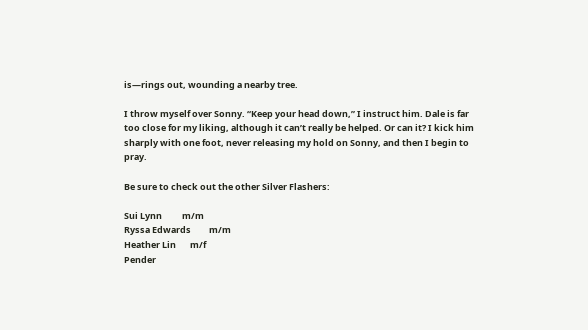is—rings out, wounding a nearby tree.

I throw myself over Sonny. “Keep your head down,” I instruct him. Dale is far too close for my liking, although it can’t really be helped. Or can it? I kick him sharply with one foot, never releasing my hold on Sonny, and then I begin to pray.

Be sure to check out the other Silver Flashers:

Sui Lynn          m/m
Ryssa Edwards         m/m
Heather Lin       m/f
Pender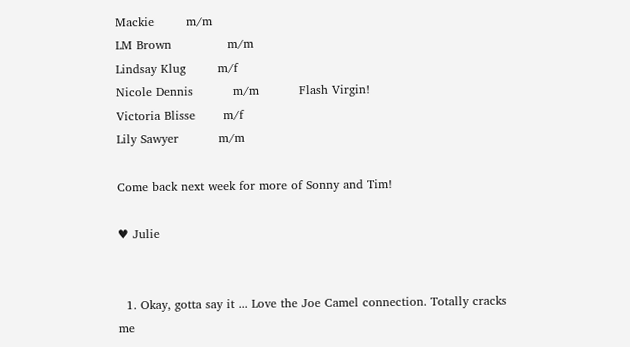Mackie        m/m
LM Brown              m/m
Lindsay Klug        m/f
Nicole Dennis          m/m          Flash Virgin!
Victoria Blisse       m/f
Lily Sawyer          m/m

Come back next week for more of Sonny and Tim!

♥ Julie


  1. Okay, gotta say it ... Love the Joe Camel connection. Totally cracks me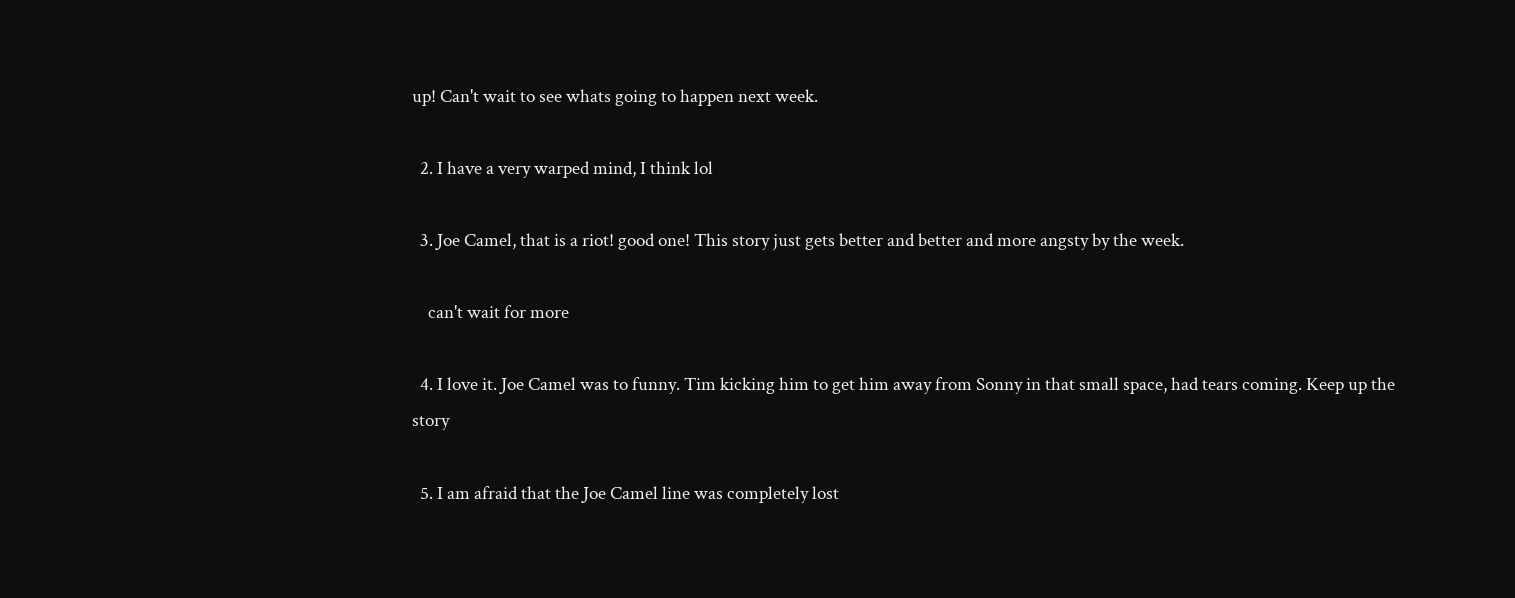up! Can't wait to see whats going to happen next week.

  2. I have a very warped mind, I think lol

  3. Joe Camel, that is a riot! good one! This story just gets better and better and more angsty by the week.

    can't wait for more

  4. I love it. Joe Camel was to funny. Tim kicking him to get him away from Sonny in that small space, had tears coming. Keep up the story

  5. I am afraid that the Joe Camel line was completely lost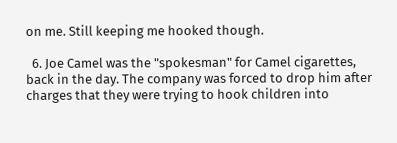on me. Still keeping me hooked though.

  6. Joe Camel was the "spokesman" for Camel cigarettes, back in the day. The company was forced to drop him after charges that they were trying to hook children into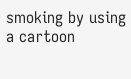smoking by using a cartoon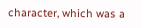character, which was a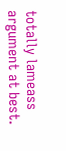totally lameass argument at best.